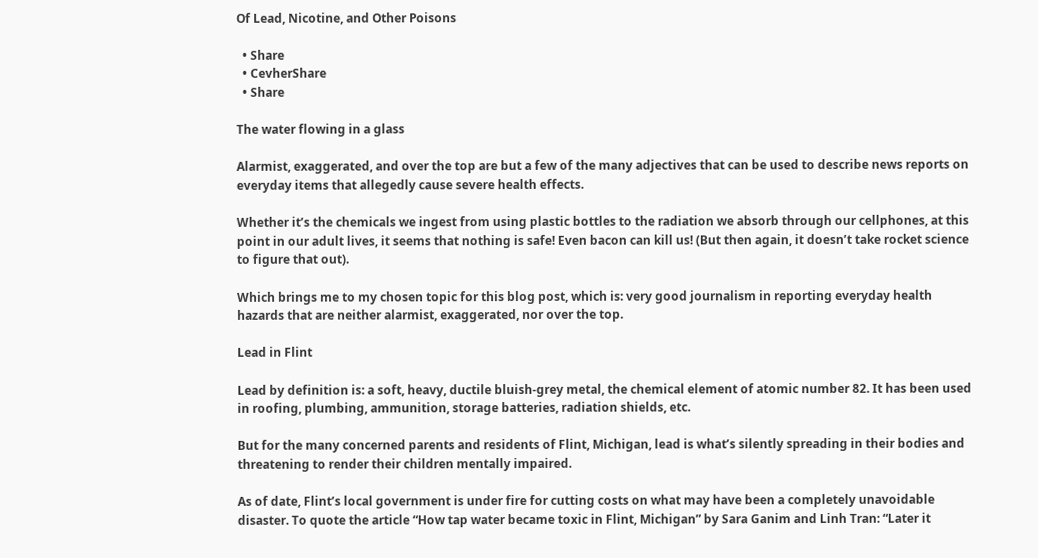Of Lead, Nicotine, and Other Poisons

  • Share
  • CevherShare
  • Share

The water flowing in a glass

Alarmist, exaggerated, and over the top are but a few of the many adjectives that can be used to describe news reports on everyday items that allegedly cause severe health effects.

Whether it’s the chemicals we ingest from using plastic bottles to the radiation we absorb through our cellphones, at this point in our adult lives, it seems that nothing is safe! Even bacon can kill us! (But then again, it doesn’t take rocket science to figure that out).

Which brings me to my chosen topic for this blog post, which is: very good journalism in reporting everyday health hazards that are neither alarmist, exaggerated, nor over the top.

Lead in Flint

Lead by definition is: a soft, heavy, ductile bluish-grey metal, the chemical element of atomic number 82. It has been used in roofing, plumbing, ammunition, storage batteries, radiation shields, etc.

But for the many concerned parents and residents of Flint, Michigan, lead is what’s silently spreading in their bodies and threatening to render their children mentally impaired.

As of date, Flint’s local government is under fire for cutting costs on what may have been a completely unavoidable disaster. To quote the article “How tap water became toxic in Flint, Michigan” by Sara Ganim and Linh Tran: “Later it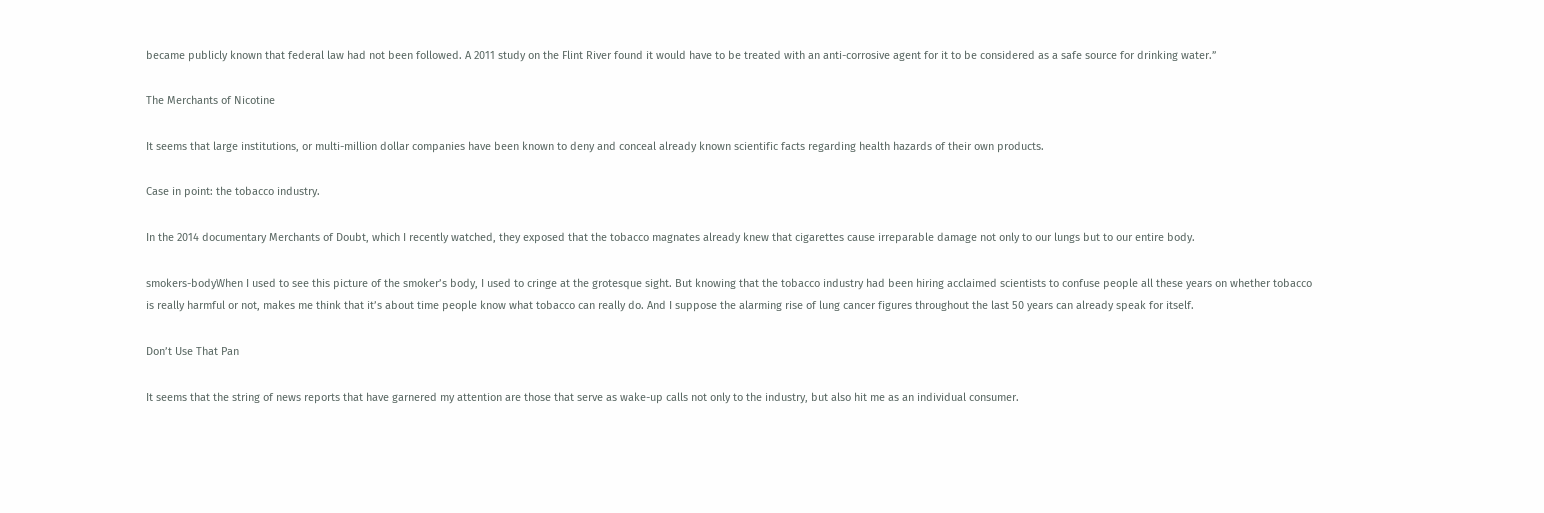became publicly known that federal law had not been followed. A 2011 study on the Flint River found it would have to be treated with an anti-corrosive agent for it to be considered as a safe source for drinking water.”

The Merchants of Nicotine

It seems that large institutions, or multi-million dollar companies have been known to deny and conceal already known scientific facts regarding health hazards of their own products.

Case in point: the tobacco industry.

In the 2014 documentary Merchants of Doubt, which I recently watched, they exposed that the tobacco magnates already knew that cigarettes cause irreparable damage not only to our lungs but to our entire body.

smokers-bodyWhen I used to see this picture of the smoker’s body, I used to cringe at the grotesque sight. But knowing that the tobacco industry had been hiring acclaimed scientists to confuse people all these years on whether tobacco is really harmful or not, makes me think that it’s about time people know what tobacco can really do. And I suppose the alarming rise of lung cancer figures throughout the last 50 years can already speak for itself.

Don’t Use That Pan

It seems that the string of news reports that have garnered my attention are those that serve as wake-up calls not only to the industry, but also hit me as an individual consumer.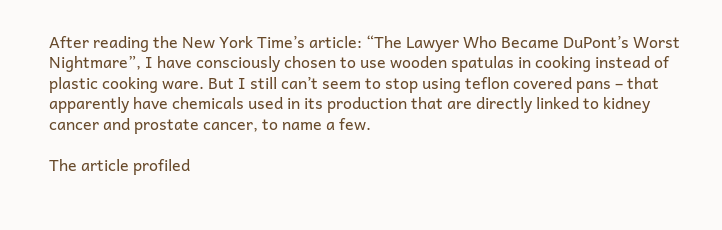After reading the New York Time’s article: “The Lawyer Who Became DuPont’s Worst Nightmare”, I have consciously chosen to use wooden spatulas in cooking instead of plastic cooking ware. But I still can’t seem to stop using teflon covered pans – that apparently have chemicals used in its production that are directly linked to kidney cancer and prostate cancer, to name a few.

The article profiled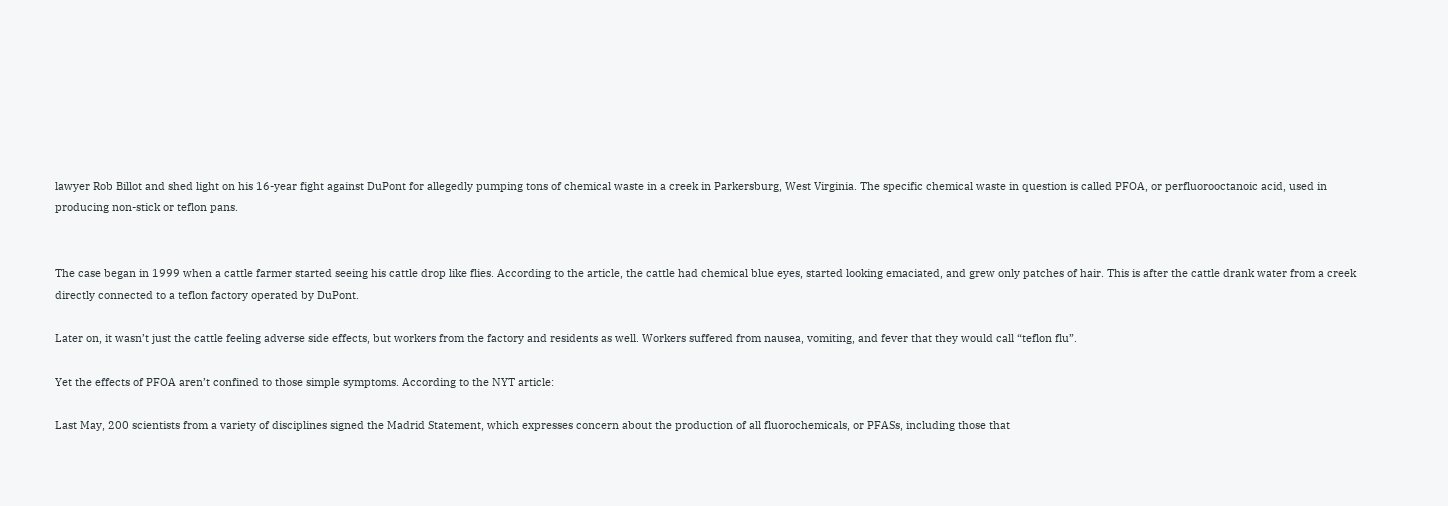lawyer Rob Billot and shed light on his 16-year fight against DuPont for allegedly pumping tons of chemical waste in a creek in Parkersburg, West Virginia. The specific chemical waste in question is called PFOA, or perfluorooctanoic acid, used in producing non-stick or teflon pans.


The case began in 1999 when a cattle farmer started seeing his cattle drop like flies. According to the article, the cattle had chemical blue eyes, started looking emaciated, and grew only patches of hair. This is after the cattle drank water from a creek directly connected to a teflon factory operated by DuPont.

Later on, it wasn’t just the cattle feeling adverse side effects, but workers from the factory and residents as well. Workers suffered from nausea, vomiting, and fever that they would call “teflon flu”.

Yet the effects of PFOA aren’t confined to those simple symptoms. According to the NYT article:

Last May, 200 scientists from a variety of disciplines signed the Madrid Statement, which expresses concern about the production of all fluorochemicals, or PFASs, including those that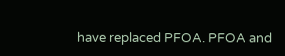have replaced PFOA. PFOA and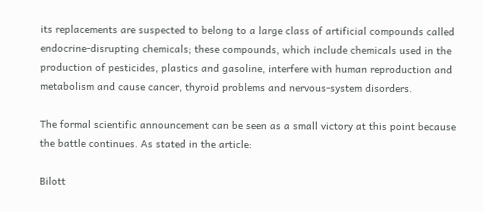its replacements are suspected to belong to a large class of artificial compounds called endocrine-disrupting chemicals; these compounds, which include chemicals used in the production of pesticides, plastics and gasoline, interfere with human reproduction and metabolism and cause cancer, thyroid problems and nervous-system disorders.

The formal scientific announcement can be seen as a small victory at this point because the battle continues. As stated in the article:

Bilott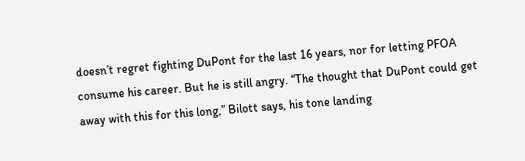doesn’t regret fighting DuPont for the last 16 years, nor for letting PFOA consume his career. But he is still angry. ‘‘The thought that DuPont could get away with this for this long,’’ Bilott says, his tone landing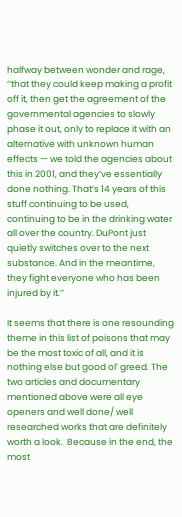halfway between wonder and rage, ‘‘that they could keep making a profit off it, then get the agreement of the governmental agencies to slowly phase it out, only to replace it with an alternative with unknown human effects — we told the agencies about this in 2001, and they’ve essentially done nothing. That’s 14 years of this stuff continuing to be used, continuing to be in the drinking water all over the country. DuPont just quietly switches over to the next substance. And in the meantime, they fight everyone who has been injured by it.’’

It seems that there is one resounding theme in this list of poisons that may be the most toxic of all, and it is nothing else but good ol’ greed. The two articles and documentary mentioned above were all eye openers and well done/ well researched works that are definitely worth a look.  Because in the end, the most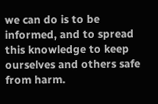we can do is to be informed, and to spread this knowledge to keep ourselves and others safe from harm.